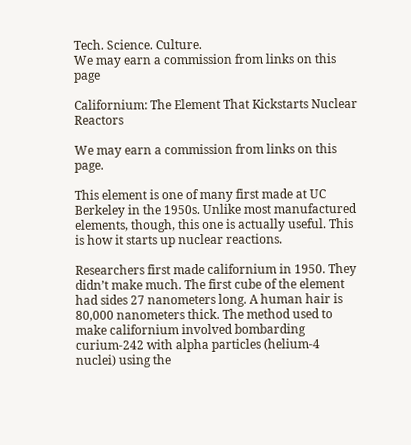Tech. Science. Culture.
We may earn a commission from links on this page

Californium: The Element That Kickstarts Nuclear Reactors

We may earn a commission from links on this page.

This element is one of many first made at UC Berkeley in the 1950s. Unlike most manufactured elements, though, this one is actually useful. This is how it starts up nuclear reactions.

Researchers first made californium in 1950. They didn’t make much. The first cube of the element had sides 27 nanometers long. A human hair is 80,000 nanometers thick. The method used to make californium involved bombarding curium-242 with alpha particles (helium-4 nuclei) using the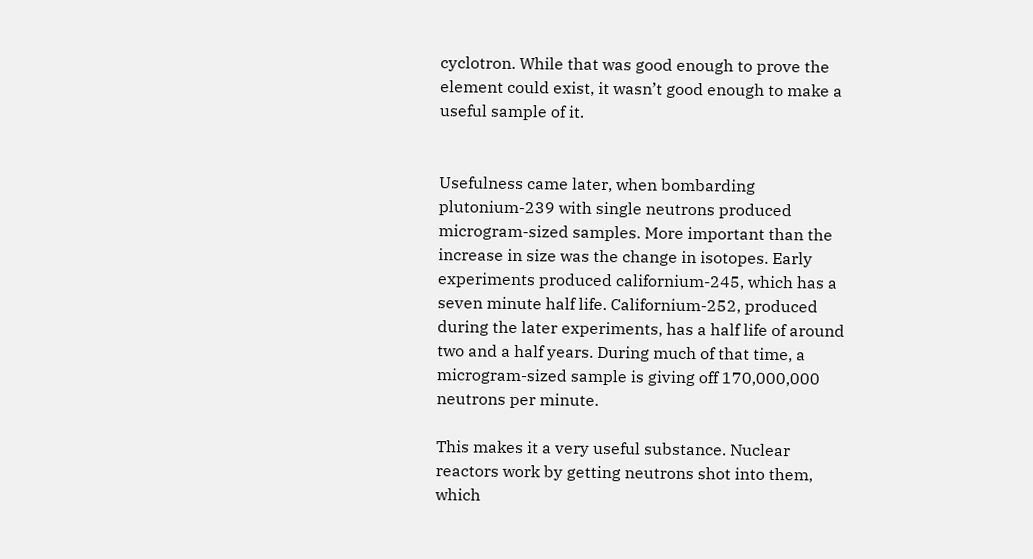cyclotron. While that was good enough to prove the element could exist, it wasn’t good enough to make a useful sample of it.


Usefulness came later, when bombarding plutonium-239 with single neutrons produced microgram-sized samples. More important than the increase in size was the change in isotopes. Early experiments produced californium-245, which has a seven minute half life. Californium-252, produced during the later experiments, has a half life of around two and a half years. During much of that time, a microgram-sized sample is giving off 170,000,000 neutrons per minute.

This makes it a very useful substance. Nuclear reactors work by getting neutrons shot into them, which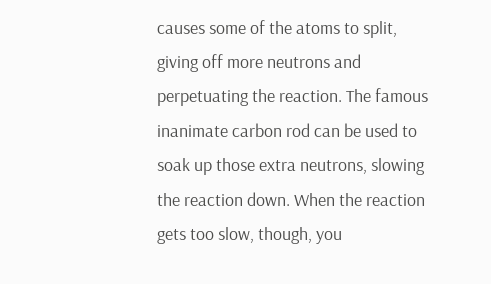causes some of the atoms to split, giving off more neutrons and perpetuating the reaction. The famous inanimate carbon rod can be used to soak up those extra neutrons, slowing the reaction down. When the reaction gets too slow, though, you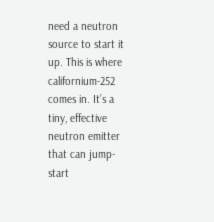need a neutron source to start it up. This is where californium-252 comes in. It’s a tiny, effective neutron emitter that can jump-start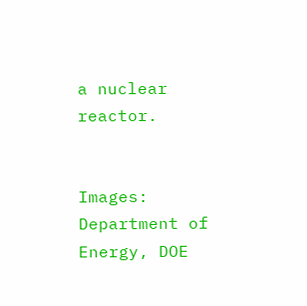a nuclear reactor.


Images: Department of Energy, DOE